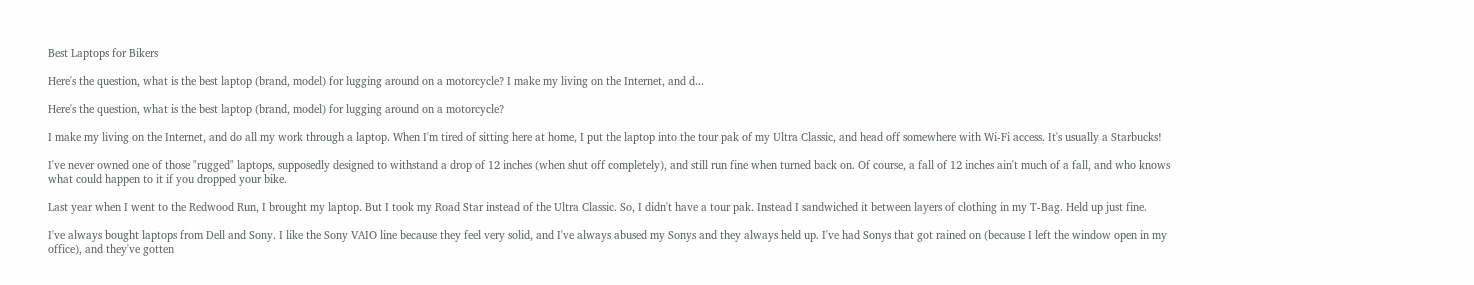Best Laptops for Bikers

Here's the question, what is the best laptop (brand, model) for lugging around on a motorcycle? I make my living on the Internet, and d...

Here's the question, what is the best laptop (brand, model) for lugging around on a motorcycle?

I make my living on the Internet, and do all my work through a laptop. When I'm tired of sitting here at home, I put the laptop into the tour pak of my Ultra Classic, and head off somewhere with Wi-Fi access. It's usually a Starbucks!

I've never owned one of those "rugged" laptops, supposedly designed to withstand a drop of 12 inches (when shut off completely), and still run fine when turned back on. Of course, a fall of 12 inches ain't much of a fall, and who knows what could happen to it if you dropped your bike.

Last year when I went to the Redwood Run, I brought my laptop. But I took my Road Star instead of the Ultra Classic. So, I didn't have a tour pak. Instead I sandwiched it between layers of clothing in my T-Bag. Held up just fine.

I've always bought laptops from Dell and Sony. I like the Sony VAIO line because they feel very solid, and I've always abused my Sonys and they always held up. I've had Sonys that got rained on (because I left the window open in my office), and they've gotten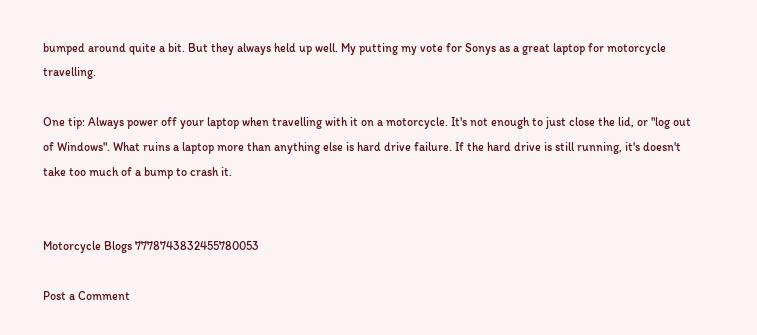bumped around quite a bit. But they always held up well. My putting my vote for Sonys as a great laptop for motorcycle travelling.

One tip: Always power off your laptop when travelling with it on a motorcycle. It's not enough to just close the lid, or "log out of Windows". What ruins a laptop more than anything else is hard drive failure. If the hard drive is still running, it's doesn't take too much of a bump to crash it.


Motorcycle Blogs 7778743832455780053

Post a Comment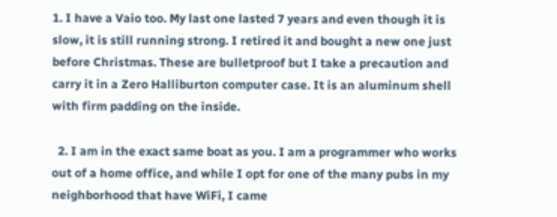1. I have a Vaio too. My last one lasted 7 years and even though it is slow, it is still running strong. I retired it and bought a new one just before Christmas. These are bulletproof but I take a precaution and carry it in a Zero Halliburton computer case. It is an aluminum shell with firm padding on the inside.

  2. I am in the exact same boat as you. I am a programmer who works out of a home office, and while I opt for one of the many pubs in my neighborhood that have WiFi, I came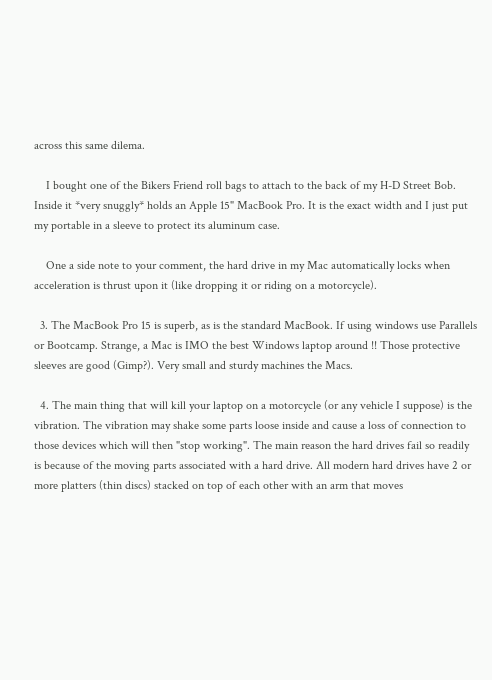across this same dilema.

    I bought one of the Bikers Friend roll bags to attach to the back of my H-D Street Bob. Inside it *very snuggly* holds an Apple 15" MacBook Pro. It is the exact width and I just put my portable in a sleeve to protect its aluminum case.

    One a side note to your comment, the hard drive in my Mac automatically locks when acceleration is thrust upon it (like dropping it or riding on a motorcycle).

  3. The MacBook Pro 15 is superb, as is the standard MacBook. If using windows use Parallels or Bootcamp. Strange, a Mac is IMO the best Windows laptop around !! Those protective sleeves are good (Gimp?). Very small and sturdy machines the Macs.

  4. The main thing that will kill your laptop on a motorcycle (or any vehicle I suppose) is the vibration. The vibration may shake some parts loose inside and cause a loss of connection to those devices which will then "stop working". The main reason the hard drives fail so readily is because of the moving parts associated with a hard drive. All modern hard drives have 2 or more platters (thin discs) stacked on top of each other with an arm that moves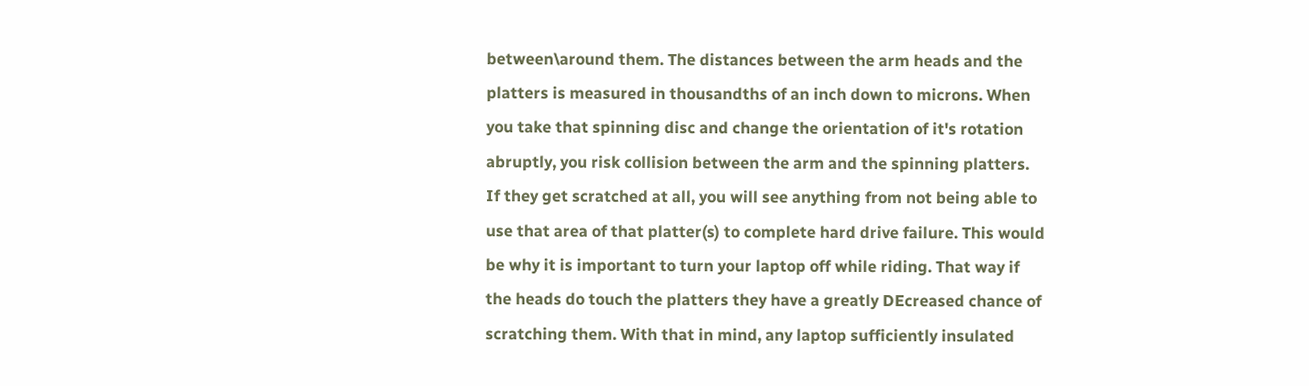between\around them. The distances between the arm heads and the platters is measured in thousandths of an inch down to microns. When you take that spinning disc and change the orientation of it's rotation abruptly, you risk collision between the arm and the spinning platters. If they get scratched at all, you will see anything from not being able to use that area of that platter(s) to complete hard drive failure. This would be why it is important to turn your laptop off while riding. That way if the heads do touch the platters they have a greatly DEcreased chance of scratching them. With that in mind, any laptop sufficiently insulated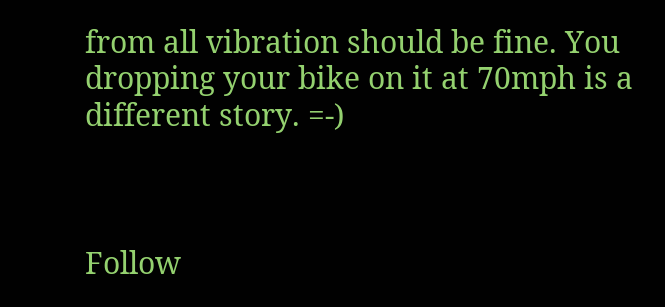from all vibration should be fine. You dropping your bike on it at 70mph is a different story. =-)



Follow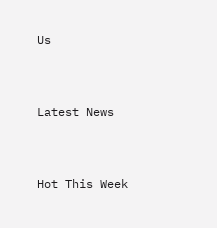Us


Latest News


Hot This Week